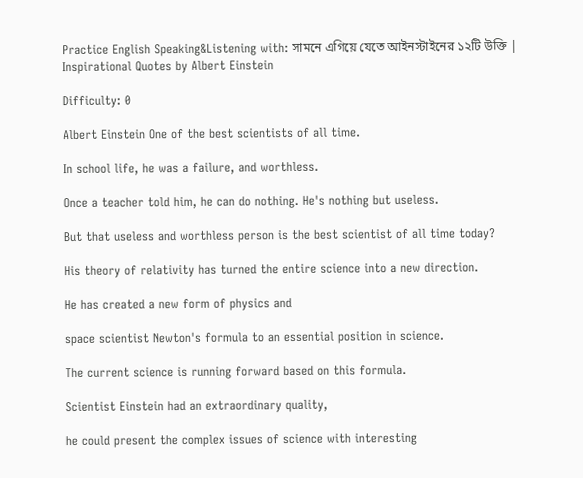Practice English Speaking&Listening with: সামনে এগিয়ে যেতে আইনস্টাইনের ১২টি উক্তি | Inspirational Quotes by Albert Einstein

Difficulty: 0

Albert Einstein One of the best scientists of all time.

In school life, he was a failure, and worthless.

Once a teacher told him, he can do nothing. He's nothing but useless.

But that useless and worthless person is the best scientist of all time today?

His theory of relativity has turned the entire science into a new direction.

He has created a new form of physics and

space scientist Newton's formula to an essential position in science.

The current science is running forward based on this formula.

Scientist Einstein had an extraordinary quality,

he could present the complex issues of science with interesting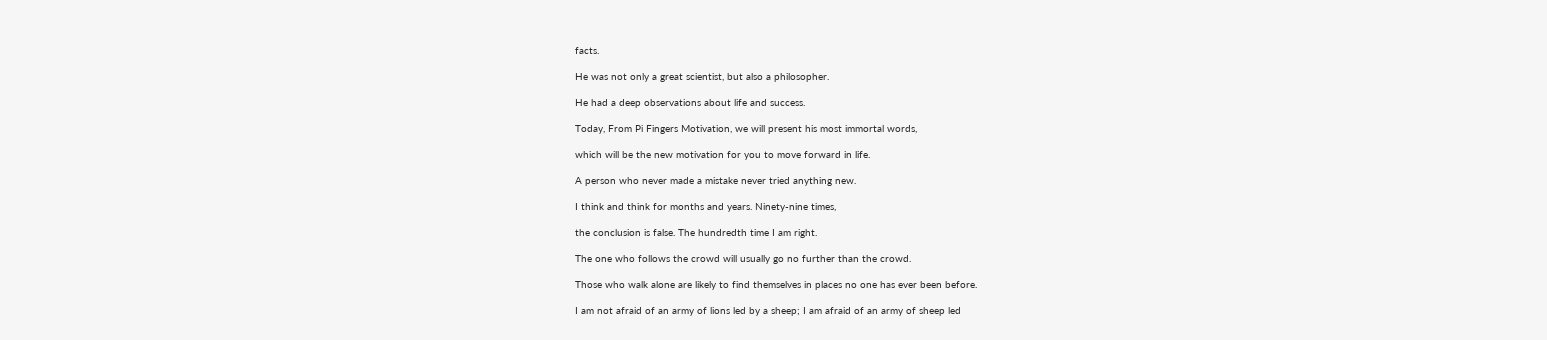facts.

He was not only a great scientist, but also a philosopher.

He had a deep observations about life and success.

Today, From Pi Fingers Motivation, we will present his most immortal words,

which will be the new motivation for you to move forward in life.

A person who never made a mistake never tried anything new.

I think and think for months and years. Ninety-nine times,

the conclusion is false. The hundredth time I am right.

The one who follows the crowd will usually go no further than the crowd.

Those who walk alone are likely to find themselves in places no one has ever been before.

I am not afraid of an army of lions led by a sheep; I am afraid of an army of sheep led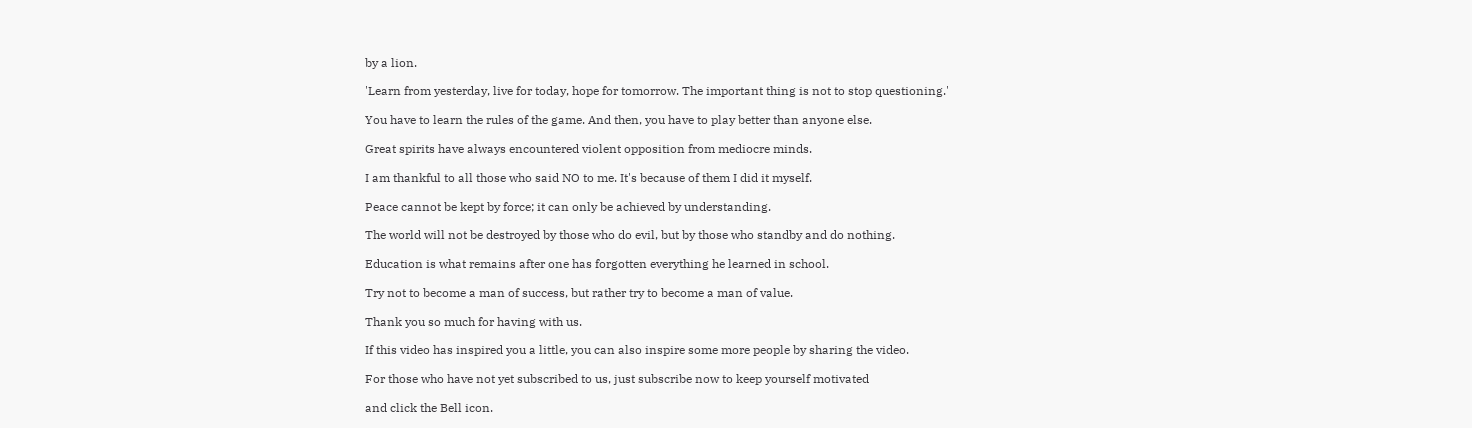by a lion.

'Learn from yesterday, live for today, hope for tomorrow. The important thing is not to stop questioning.'

You have to learn the rules of the game. And then, you have to play better than anyone else.

Great spirits have always encountered violent opposition from mediocre minds.

I am thankful to all those who said NO to me. It's because of them I did it myself.

Peace cannot be kept by force; it can only be achieved by understanding.

The world will not be destroyed by those who do evil, but by those who standby and do nothing.

Education is what remains after one has forgotten everything he learned in school.

Try not to become a man of success, but rather try to become a man of value.

Thank you so much for having with us.

If this video has inspired you a little, you can also inspire some more people by sharing the video.

For those who have not yet subscribed to us, just subscribe now to keep yourself motivated

and click the Bell icon.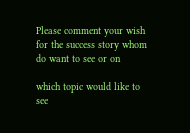Please comment your wish for the success story whom do want to see or on

which topic would like to see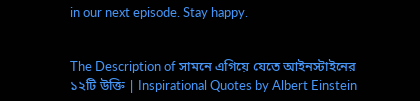in our next episode. Stay happy.


The Description of সামনে এগিয়ে যেতে আইনস্টাইনের ১২টি উক্তি | Inspirational Quotes by Albert Einstein